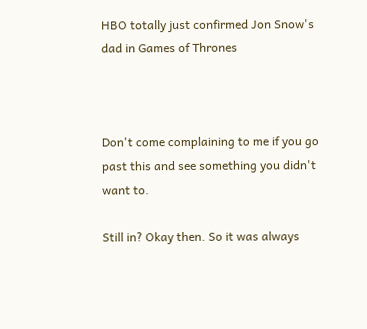HBO totally just confirmed Jon Snow's dad in Games of Thrones



Don't come complaining to me if you go past this and see something you didn't want to.

Still in? Okay then. So it was always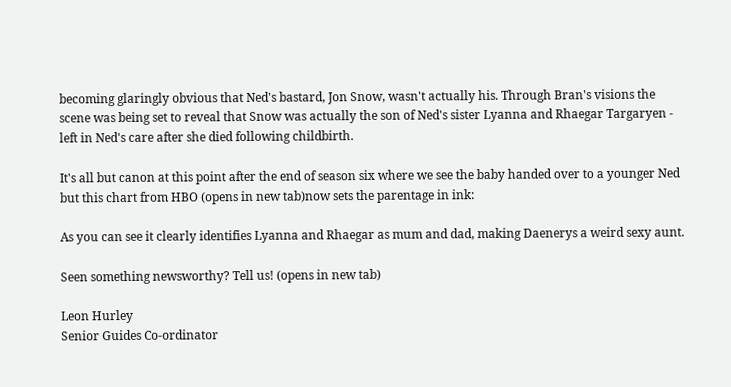becoming glaringly obvious that Ned's bastard, Jon Snow, wasn't actually his. Through Bran's visions the scene was being set to reveal that Snow was actually the son of Ned's sister Lyanna and Rhaegar Targaryen - left in Ned's care after she died following childbirth.

It's all but canon at this point after the end of season six where we see the baby handed over to a younger Ned but this chart from HBO (opens in new tab)now sets the parentage in ink:

As you can see it clearly identifies Lyanna and Rhaegar as mum and dad, making Daenerys a weird sexy aunt.

Seen something newsworthy? Tell us! (opens in new tab)

Leon Hurley
Senior Guides Co-ordinator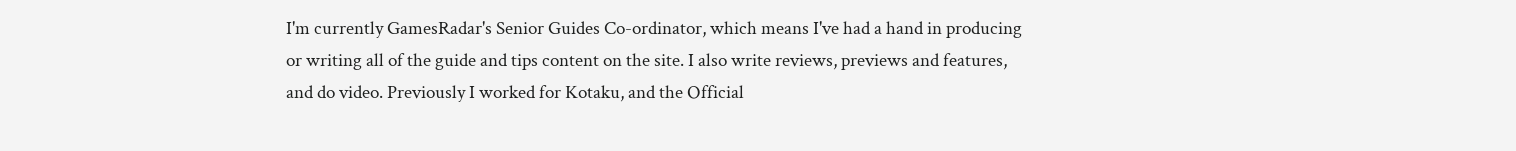I'm currently GamesRadar's Senior Guides Co-ordinator, which means I've had a hand in producing or writing all of the guide and tips content on the site. I also write reviews, previews and features, and do video. Previously I worked for Kotaku, and the Official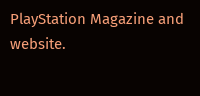PlayStation Magazine and website.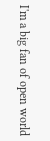I'm a big fan of open world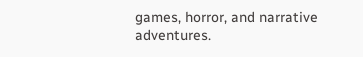games, horror, and narrative adventures.